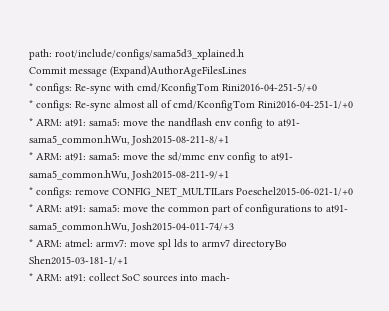path: root/include/configs/sama5d3_xplained.h
Commit message (Expand)AuthorAgeFilesLines
* configs: Re-sync with cmd/KconfigTom Rini2016-04-251-5/+0
* configs: Re-sync almost all of cmd/KconfigTom Rini2016-04-251-1/+0
* ARM: at91: sama5: move the nandflash env config to at91-sama5_common.hWu, Josh2015-08-211-8/+1
* ARM: at91: sama5: move the sd/mmc env config to at91-sama5_common.hWu, Josh2015-08-211-9/+1
* configs: remove CONFIG_NET_MULTILars Poeschel2015-06-021-1/+0
* ARM: at91: sama5: move the common part of configurations to at91-sama5_common.hWu, Josh2015-04-011-74/+3
* ARM: atmel: armv7: move spl lds to armv7 directoryBo Shen2015-03-181-1/+1
* ARM: at91: collect SoC sources into mach-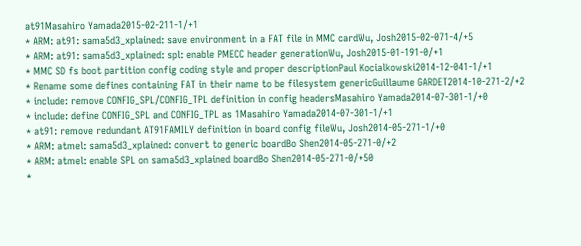at91Masahiro Yamada2015-02-211-1/+1
* ARM: at91: sama5d3_xplained: save environment in a FAT file in MMC cardWu, Josh2015-02-071-4/+5
* ARM: at91: sama5d3_xplained: spl: enable PMECC header generationWu, Josh2015-01-191-0/+1
* MMC SD fs boot partition config coding style and proper descriptionPaul Kocialkowski2014-12-041-1/+1
* Rename some defines containing FAT in their name to be filesystem genericGuillaume GARDET2014-10-271-2/+2
* include: remove CONFIG_SPL/CONFIG_TPL definition in config headersMasahiro Yamada2014-07-301-1/+0
* include: define CONFIG_SPL and CONFIG_TPL as 1Masahiro Yamada2014-07-301-1/+1
* at91: remove redundant AT91FAMILY definition in board config fileWu, Josh2014-05-271-1/+0
* ARM: atmel: sama5d3_xplained: convert to generic boardBo Shen2014-05-271-0/+2
* ARM: atmel: enable SPL on sama5d3_xplained boardBo Shen2014-05-271-0/+50
*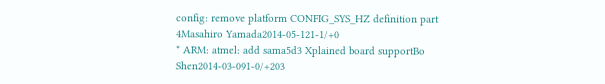config: remove platform CONFIG_SYS_HZ definition part 4Masahiro Yamada2014-05-121-1/+0
* ARM: atmel: add sama5d3 Xplained board supportBo Shen2014-03-091-0/+203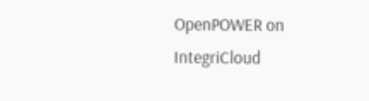OpenPOWER on IntegriCloud